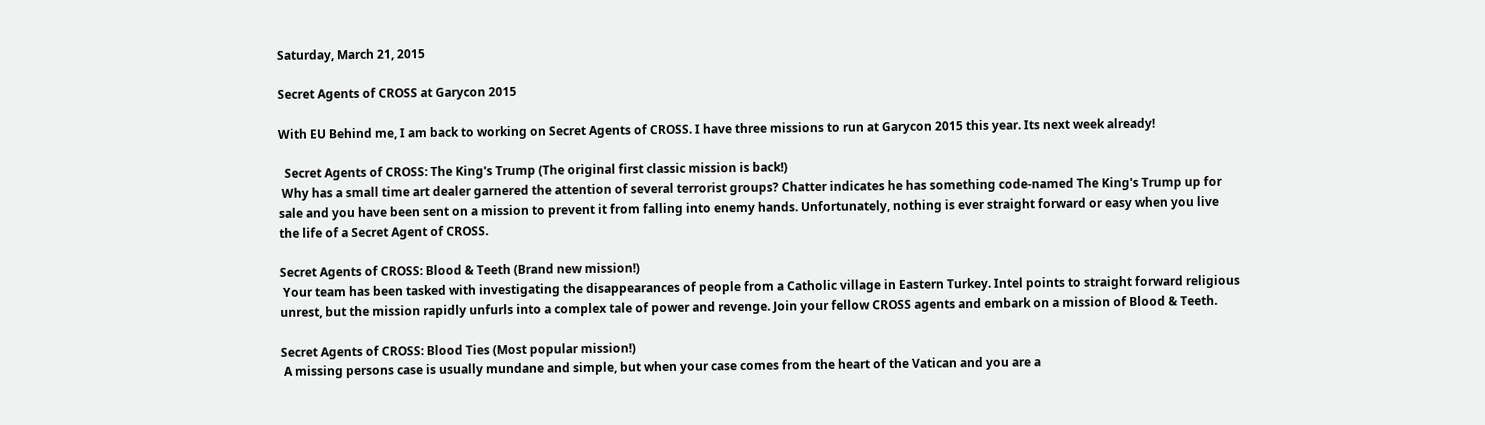Saturday, March 21, 2015

Secret Agents of CROSS at Garycon 2015

With EU Behind me, I am back to working on Secret Agents of CROSS. I have three missions to run at Garycon 2015 this year. Its next week already!

  Secret Agents of CROSS: The King's Trump (The original first classic mission is back!)
 Why has a small time art dealer garnered the attention of several terrorist groups? Chatter indicates he has something code-named The King's Trump up for sale and you have been sent on a mission to prevent it from falling into enemy hands. Unfortunately, nothing is ever straight forward or easy when you live the life of a Secret Agent of CROSS.

Secret Agents of CROSS: Blood & Teeth (Brand new mission!)
 Your team has been tasked with investigating the disappearances of people from a Catholic village in Eastern Turkey. Intel points to straight forward religious unrest, but the mission rapidly unfurls into a complex tale of power and revenge. Join your fellow CROSS agents and embark on a mission of Blood & Teeth.

Secret Agents of CROSS: Blood Ties (Most popular mission!)
 A missing persons case is usually mundane and simple, but when your case comes from the heart of the Vatican and you are a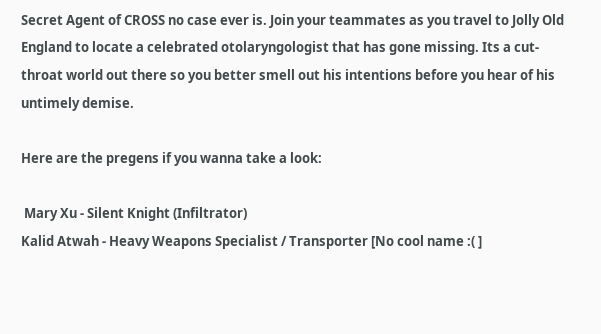Secret Agent of CROSS no case ever is. Join your teammates as you travel to Jolly Old England to locate a celebrated otolaryngologist that has gone missing. Its a cut-throat world out there so you better smell out his intentions before you hear of his untimely demise.

Here are the pregens if you wanna take a look:

 Mary Xu - Silent Knight (Infiltrator)
Kalid Atwah - Heavy Weapons Specialist / Transporter [No cool name :( ]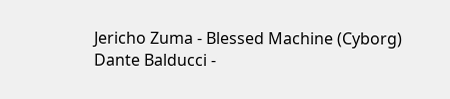Jericho Zuma - Blessed Machine (Cyborg)
Dante Balducci -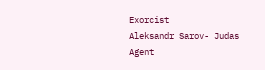Exorcist
Aleksandr Sarov- Judas Agent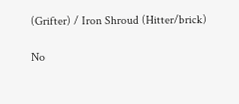(Grifter) / Iron Shroud (Hitter/brick)

No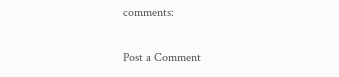comments:

Post a Comment